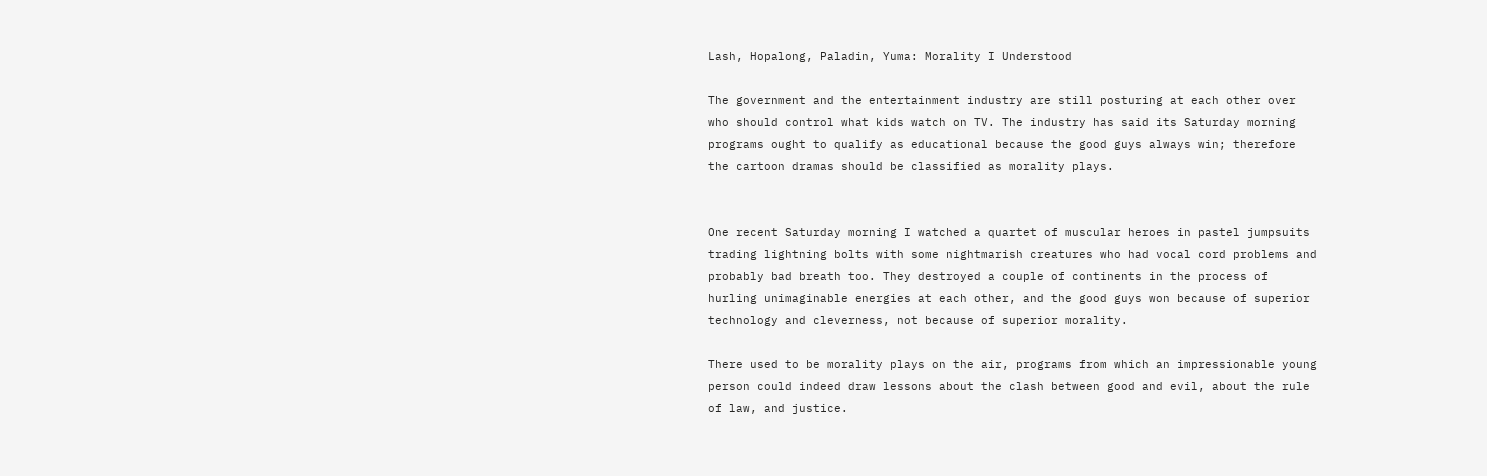Lash, Hopalong, Paladin, Yuma: Morality I Understood

The government and the entertainment industry are still posturing at each other over who should control what kids watch on TV. The industry has said its Saturday morning programs ought to qualify as educational because the good guys always win; therefore the cartoon dramas should be classified as morality plays.


One recent Saturday morning I watched a quartet of muscular heroes in pastel jumpsuits trading lightning bolts with some nightmarish creatures who had vocal cord problems and probably bad breath too. They destroyed a couple of continents in the process of hurling unimaginable energies at each other, and the good guys won because of superior technology and cleverness, not because of superior morality.

There used to be morality plays on the air, programs from which an impressionable young person could indeed draw lessons about the clash between good and evil, about the rule of law, and justice.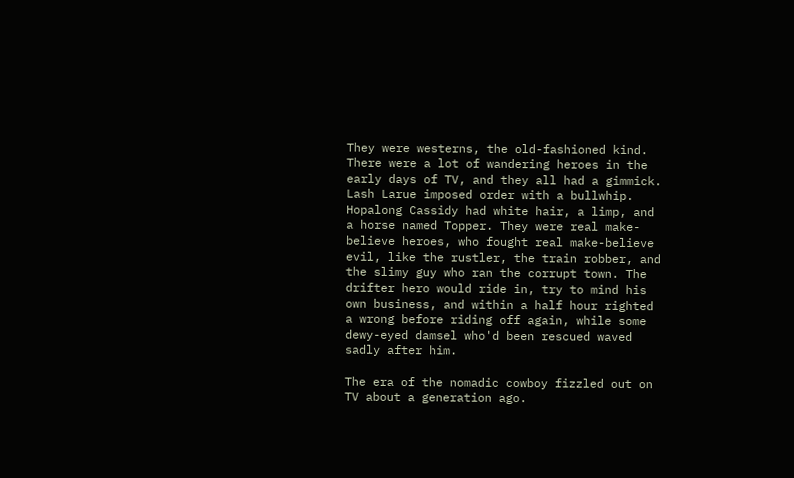They were westerns, the old-fashioned kind. There were a lot of wandering heroes in the early days of TV, and they all had a gimmick. Lash Larue imposed order with a bullwhip. Hopalong Cassidy had white hair, a limp, and a horse named Topper. They were real make-believe heroes, who fought real make-believe evil, like the rustler, the train robber, and the slimy guy who ran the corrupt town. The drifter hero would ride in, try to mind his own business, and within a half hour righted a wrong before riding off again, while some dewy-eyed damsel who'd been rescued waved sadly after him.

The era of the nomadic cowboy fizzled out on TV about a generation ago.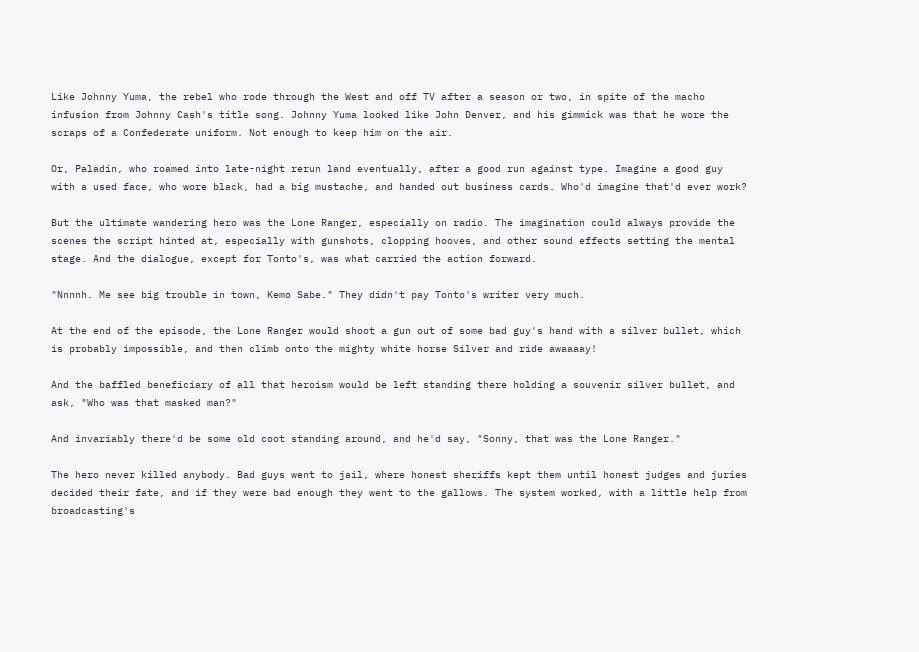Like Johnny Yuma, the rebel who rode through the West and off TV after a season or two, in spite of the macho infusion from Johnny Cash's title song. Johnny Yuma looked like John Denver, and his gimmick was that he wore the scraps of a Confederate uniform. Not enough to keep him on the air.

Or, Paladin, who roamed into late-night rerun land eventually, after a good run against type. Imagine a good guy with a used face, who wore black, had a big mustache, and handed out business cards. Who'd imagine that'd ever work?

But the ultimate wandering hero was the Lone Ranger, especially on radio. The imagination could always provide the scenes the script hinted at, especially with gunshots, clopping hooves, and other sound effects setting the mental stage. And the dialogue, except for Tonto's, was what carried the action forward.

"Nnnnh. Me see big trouble in town, Kemo Sabe." They didn't pay Tonto's writer very much.

At the end of the episode, the Lone Ranger would shoot a gun out of some bad guy's hand with a silver bullet, which is probably impossible, and then climb onto the mighty white horse Silver and ride awaaaay!

And the baffled beneficiary of all that heroism would be left standing there holding a souvenir silver bullet, and ask, "Who was that masked man?"

And invariably there'd be some old coot standing around, and he'd say, "Sonny, that was the Lone Ranger."

The hero never killed anybody. Bad guys went to jail, where honest sheriffs kept them until honest judges and juries decided their fate, and if they were bad enough they went to the gallows. The system worked, with a little help from broadcasting's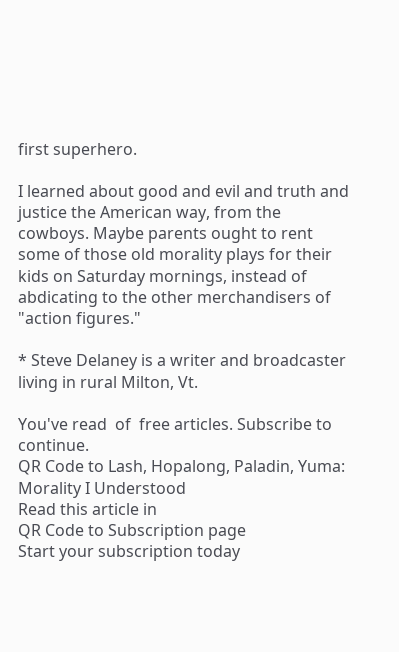first superhero.

I learned about good and evil and truth and justice the American way, from the cowboys. Maybe parents ought to rent some of those old morality plays for their kids on Saturday mornings, instead of abdicating to the other merchandisers of "action figures."

* Steve Delaney is a writer and broadcaster living in rural Milton, Vt.

You've read  of  free articles. Subscribe to continue.
QR Code to Lash, Hopalong, Paladin, Yuma: Morality I Understood
Read this article in
QR Code to Subscription page
Start your subscription today